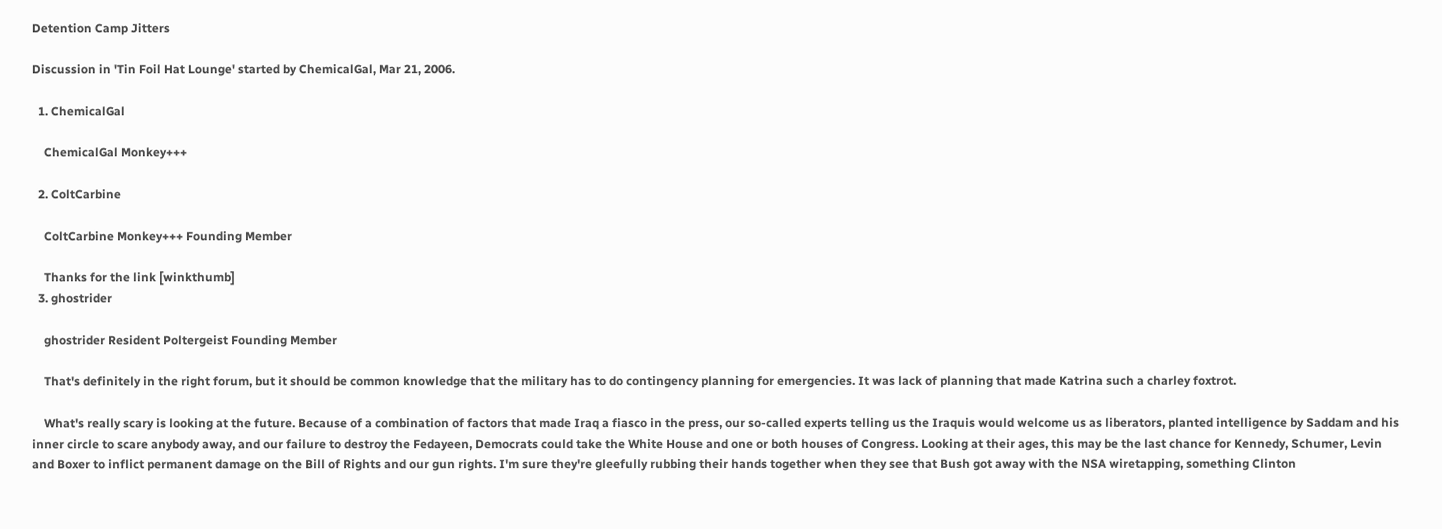Detention Camp Jitters

Discussion in 'Tin Foil Hat Lounge' started by ChemicalGal, Mar 21, 2006.

  1. ChemicalGal

    ChemicalGal Monkey+++

  2. ColtCarbine

    ColtCarbine Monkey+++ Founding Member

    Thanks for the link [winkthumb]
  3. ghostrider

    ghostrider Resident Poltergeist Founding Member

    That's definitely in the right forum, but it should be common knowledge that the military has to do contingency planning for emergencies. It was lack of planning that made Katrina such a charley foxtrot.

    What's really scary is looking at the future. Because of a combination of factors that made Iraq a fiasco in the press, our so-called experts telling us the Iraquis would welcome us as liberators, planted intelligence by Saddam and his inner circle to scare anybody away, and our failure to destroy the Fedayeen, Democrats could take the White House and one or both houses of Congress. Looking at their ages, this may be the last chance for Kennedy, Schumer, Levin and Boxer to inflict permanent damage on the Bill of Rights and our gun rights. I'm sure they're gleefully rubbing their hands together when they see that Bush got away with the NSA wiretapping, something Clinton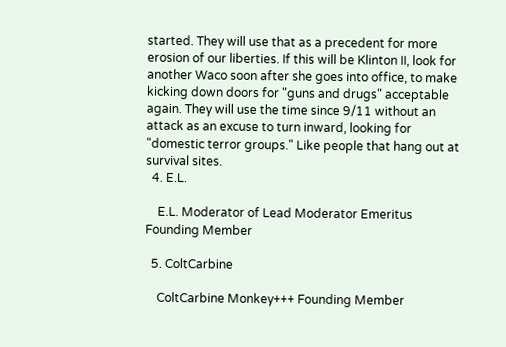started. They will use that as a precedent for more erosion of our liberties. If this will be Klinton II, look for another Waco soon after she goes into office, to make kicking down doors for "guns and drugs" acceptable again. They will use the time since 9/11 without an attack as an excuse to turn inward, looking for "domestic terror groups." Like people that hang out at survival sites.
  4. E.L.

    E.L. Moderator of Lead Moderator Emeritus Founding Member

  5. ColtCarbine

    ColtCarbine Monkey+++ Founding Member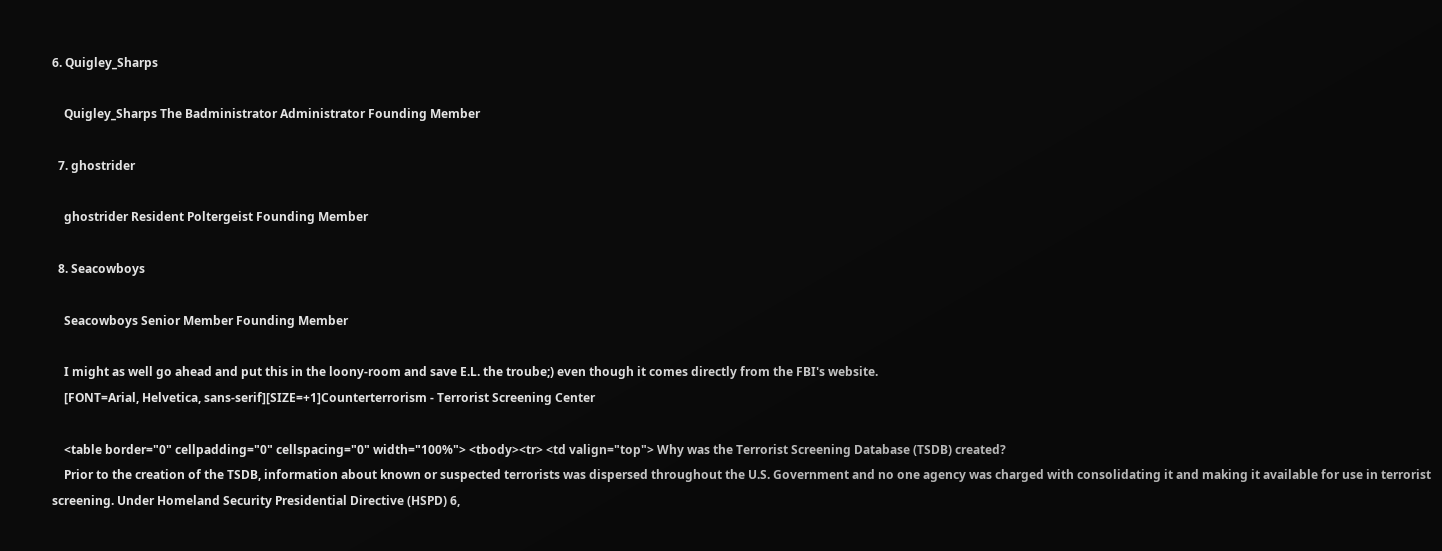6. Quigley_Sharps

    Quigley_Sharps The Badministrator Administrator Founding Member

  7. ghostrider

    ghostrider Resident Poltergeist Founding Member

  8. Seacowboys

    Seacowboys Senior Member Founding Member

    I might as well go ahead and put this in the loony-room and save E.L. the troube;) even though it comes directly from the FBI's website.
    [FONT=Arial, Helvetica, sans-serif][SIZE=+1]Counterterrorism - Terrorist Screening Center

    <table border="0" cellpadding="0" cellspacing="0" width="100%"> <tbody><tr> <td valign="top"> Why was the Terrorist Screening Database (TSDB) created?
    Prior to the creation of the TSDB, information about known or suspected terrorists was dispersed throughout the U.S. Government and no one agency was charged with consolidating it and making it available for use in terrorist screening. Under Homeland Security Presidential Directive (HSPD) 6,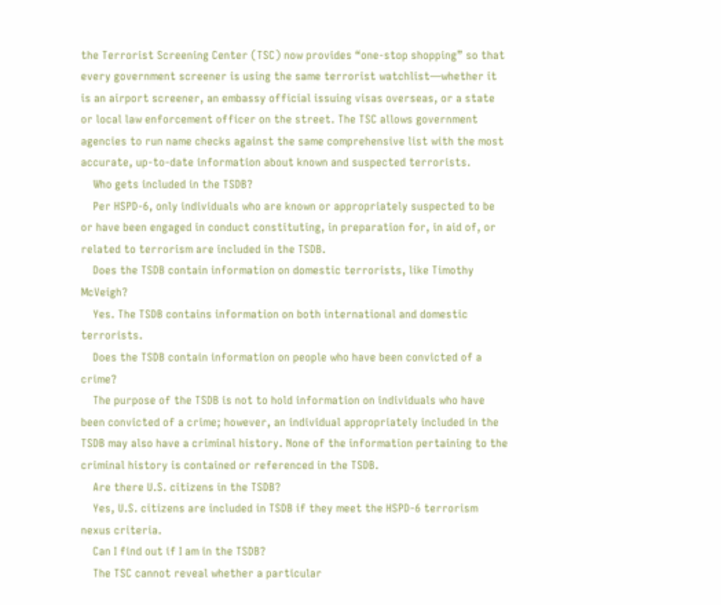the Terrorist Screening Center (TSC) now provides “one-stop shopping” so that every government screener is using the same terrorist watchlist—whether it is an airport screener, an embassy official issuing visas overseas, or a state or local law enforcement officer on the street. The TSC allows government agencies to run name checks against the same comprehensive list with the most accurate, up-to-date information about known and suspected terrorists.
    Who gets included in the TSDB?
    Per HSPD-6, only individuals who are known or appropriately suspected to be or have been engaged in conduct constituting, in preparation for, in aid of, or related to terrorism are included in the TSDB.
    Does the TSDB contain information on domestic terrorists, like Timothy McVeigh?
    Yes. The TSDB contains information on both international and domestic terrorists.
    Does the TSDB contain information on people who have been convicted of a crime?
    The purpose of the TSDB is not to hold information on individuals who have been convicted of a crime; however, an individual appropriately included in the TSDB may also have a criminal history. None of the information pertaining to the criminal history is contained or referenced in the TSDB.
    Are there U.S. citizens in the TSDB?
    Yes, U.S. citizens are included in TSDB if they meet the HSPD-6 terrorism nexus criteria.
    Can I find out if I am in the TSDB?
    The TSC cannot reveal whether a particular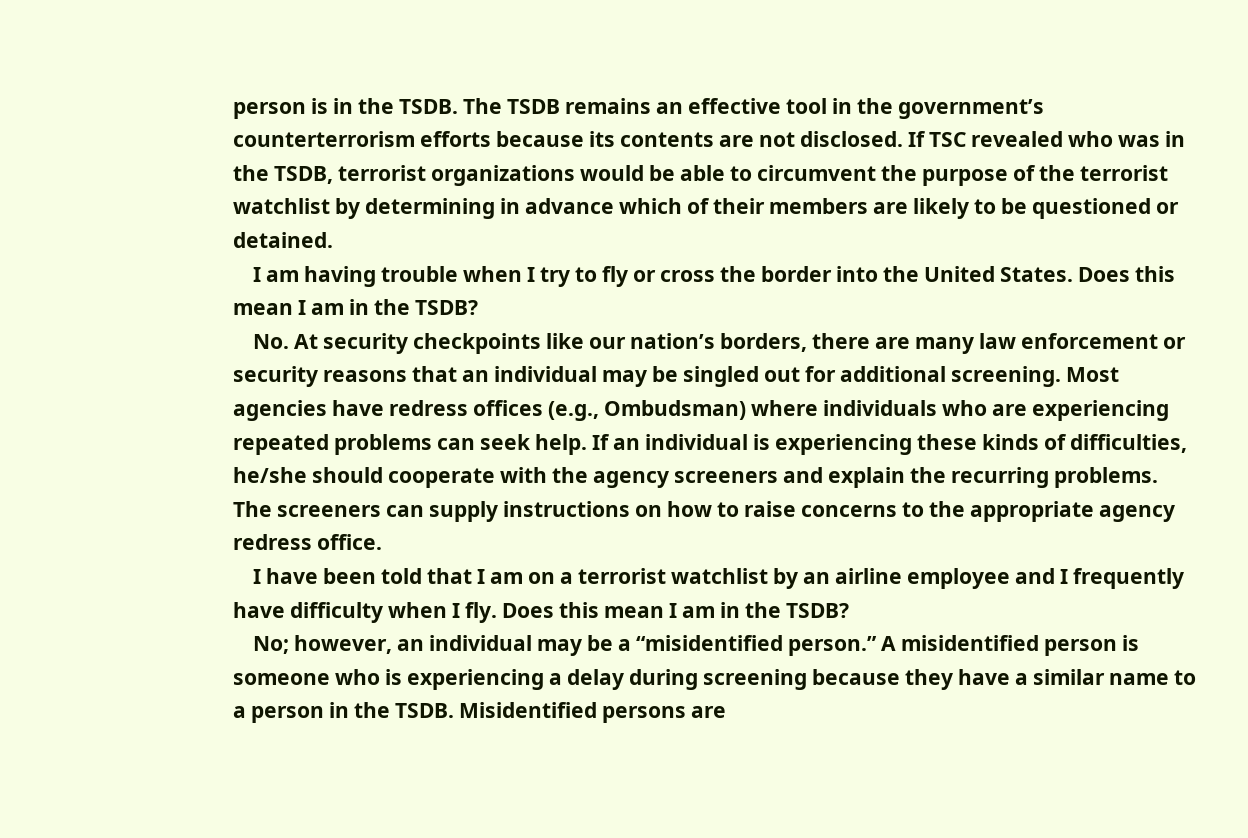person is in the TSDB. The TSDB remains an effective tool in the government’s counterterrorism efforts because its contents are not disclosed. If TSC revealed who was in the TSDB, terrorist organizations would be able to circumvent the purpose of the terrorist watchlist by determining in advance which of their members are likely to be questioned or detained.
    I am having trouble when I try to fly or cross the border into the United States. Does this mean I am in the TSDB?
    No. At security checkpoints like our nation’s borders, there are many law enforcement or security reasons that an individual may be singled out for additional screening. Most agencies have redress offices (e.g., Ombudsman) where individuals who are experiencing repeated problems can seek help. If an individual is experiencing these kinds of difficulties, he/she should cooperate with the agency screeners and explain the recurring problems. The screeners can supply instructions on how to raise concerns to the appropriate agency redress office.
    I have been told that I am on a terrorist watchlist by an airline employee and I frequently have difficulty when I fly. Does this mean I am in the TSDB?
    No; however, an individual may be a “misidentified person.” A misidentified person is someone who is experiencing a delay during screening because they have a similar name to a person in the TSDB. Misidentified persons are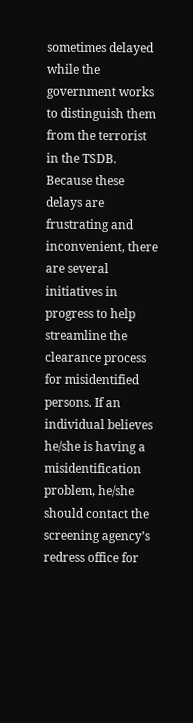sometimes delayed while the government works to distinguish them from the terrorist in the TSDB. Because these delays are frustrating and inconvenient, there are several initiatives in progress to help streamline the clearance process for misidentified persons. If an individual believes he/she is having a misidentification problem, he/she should contact the screening agency’s redress office for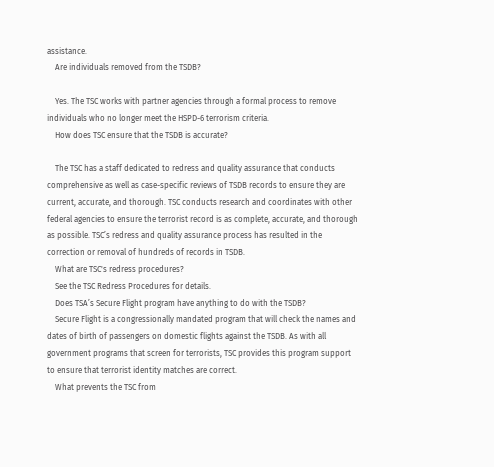assistance.
    Are individuals removed from the TSDB?

    Yes. The TSC works with partner agencies through a formal process to remove individuals who no longer meet the HSPD-6 terrorism criteria.
    How does TSC ensure that the TSDB is accurate?

    The TSC has a staff dedicated to redress and quality assurance that conducts comprehensive as well as case-specific reviews of TSDB records to ensure they are current, accurate, and thorough. TSC conducts research and coordinates with other federal agencies to ensure the terrorist record is as complete, accurate, and thorough as possible. TSC’s redress and quality assurance process has resulted in the correction or removal of hundreds of records in TSDB.
    What are TSC's redress procedures?
    See the TSC Redress Procedures for details.
    Does TSA’s Secure Flight program have anything to do with the TSDB?
    Secure Flight is a congressionally mandated program that will check the names and dates of birth of passengers on domestic flights against the TSDB. As with all government programs that screen for terrorists, TSC provides this program support to ensure that terrorist identity matches are correct.
    What prevents the TSC from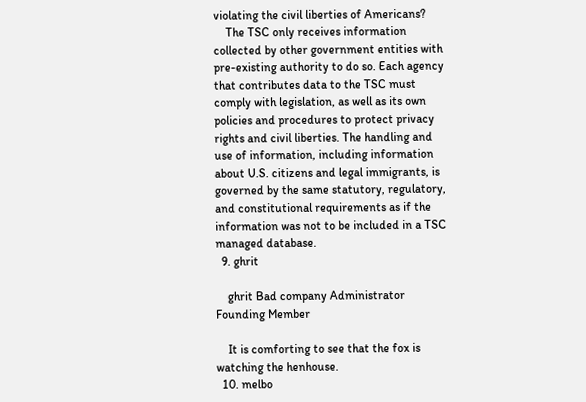violating the civil liberties of Americans?
    The TSC only receives information collected by other government entities with pre-existing authority to do so. Each agency that contributes data to the TSC must comply with legislation, as well as its own policies and procedures to protect privacy rights and civil liberties. The handling and use of information, including information about U.S. citizens and legal immigrants, is governed by the same statutory, regulatory, and constitutional requirements as if the information was not to be included in a TSC managed database.
  9. ghrit

    ghrit Bad company Administrator Founding Member

    It is comforting to see that the fox is watching the henhouse.
  10. melbo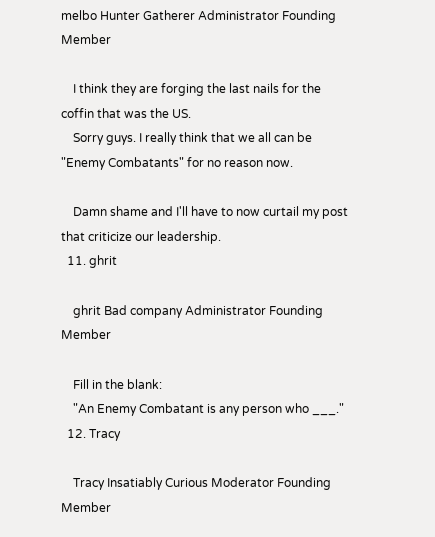melbo Hunter Gatherer Administrator Founding Member

    I think they are forging the last nails for the coffin that was the US.
    Sorry guys. I really think that we all can be "Enemy Combatants" for no reason now.

    Damn shame and I'll have to now curtail my post that criticize our leadership.
  11. ghrit

    ghrit Bad company Administrator Founding Member

    Fill in the blank:
    "An Enemy Combatant is any person who ___."
  12. Tracy

    Tracy Insatiably Curious Moderator Founding Member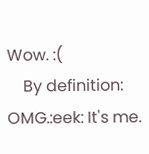Wow. :(
    By definition: OMG.:eek: It's me.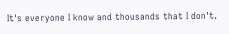It's everyone I know and thousands that I don't.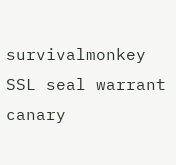survivalmonkey SSL seal warrant canary